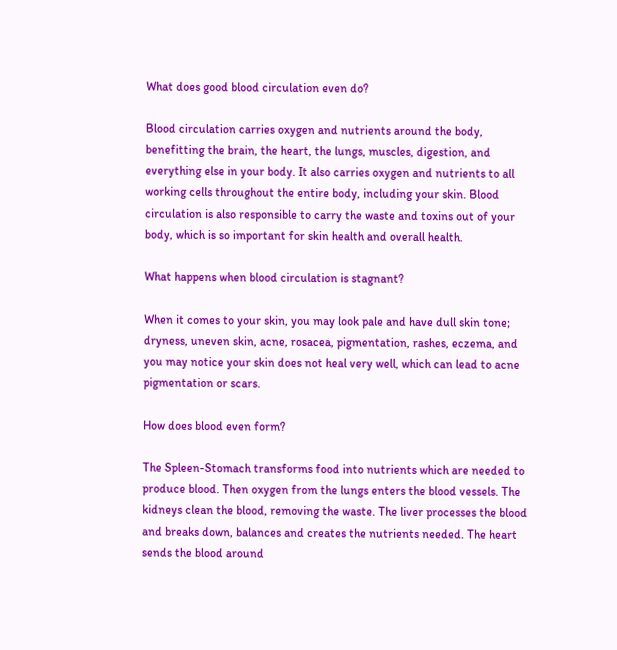What does good blood circulation even do?

Blood circulation carries oxygen and nutrients around the body, benefitting the brain, the heart, the lungs, muscles, digestion, and everything else in your body. It also carries oxygen and nutrients to all working cells throughout the entire body, including your skin. Blood circulation is also responsible to carry the waste and toxins out of your body, which is so important for skin health and overall health.

What happens when blood circulation is stagnant?

When it comes to your skin, you may look pale and have dull skin tone; dryness, uneven skin, acne, rosacea, pigmentation, rashes, eczema, and you may notice your skin does not heal very well, which can lead to acne pigmentation or scars.

How does blood even form?

The Spleen-Stomach transforms food into nutrients which are needed to produce blood. Then oxygen from the lungs enters the blood vessels. The kidneys clean the blood, removing the waste. The liver processes the blood and breaks down, balances and creates the nutrients needed. The heart sends the blood around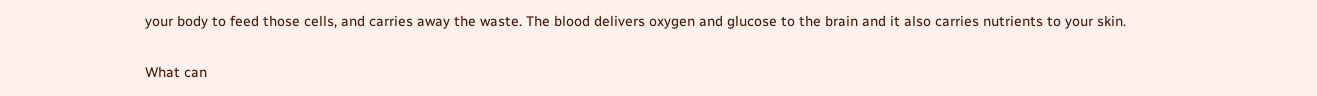your body to feed those cells, and carries away the waste. The blood delivers oxygen and glucose to the brain and it also carries nutrients to your skin.

What can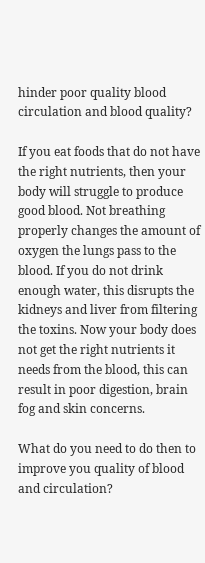hinder poor quality blood circulation and blood quality?

If you eat foods that do not have the right nutrients, then your body will struggle to produce good blood. Not breathing properly changes the amount of oxygen the lungs pass to the blood. If you do not drink enough water, this disrupts the kidneys and liver from filtering the toxins. Now your body does not get the right nutrients it needs from the blood, this can result in poor digestion, brain fog and skin concerns.

What do you need to do then to improve you quality of blood and circulation?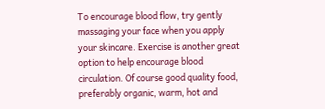To encourage blood flow, try gently massaging your face when you apply your skincare. Exercise is another great option to help encourage blood circulation. Of course good quality food, preferably organic, warm, hot and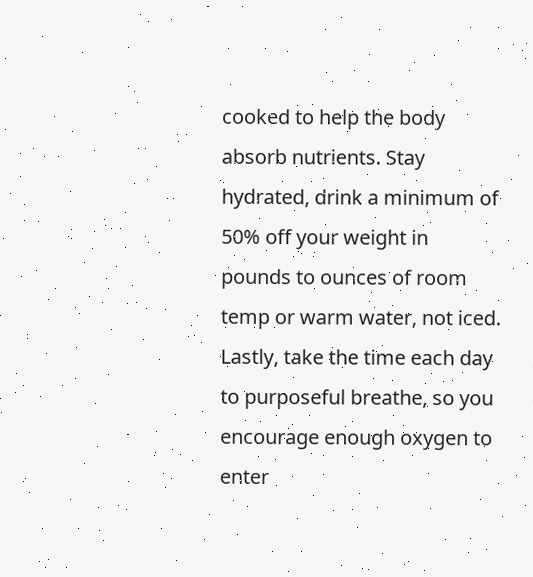cooked to help the body absorb nutrients. Stay hydrated, drink a minimum of 50% off your weight in pounds to ounces of room temp or warm water, not iced. Lastly, take the time each day to purposeful breathe, so you encourage enough oxygen to enter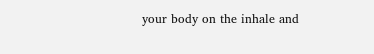your body on the inhale and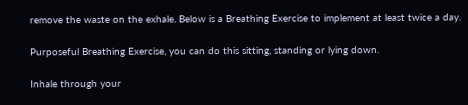remove the waste on the exhale. Below is a Breathing Exercise to implement at least twice a day.

Purposeful Breathing Exercise, you can do this sitting, standing or lying down.

Inhale through your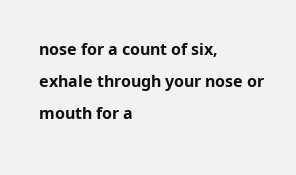nose for a count of six, exhale through your nose or mouth for a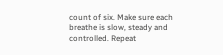count of six. Make sure each breathe is slow, steady and controlled. Repeat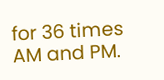for 36 times AM and PM.